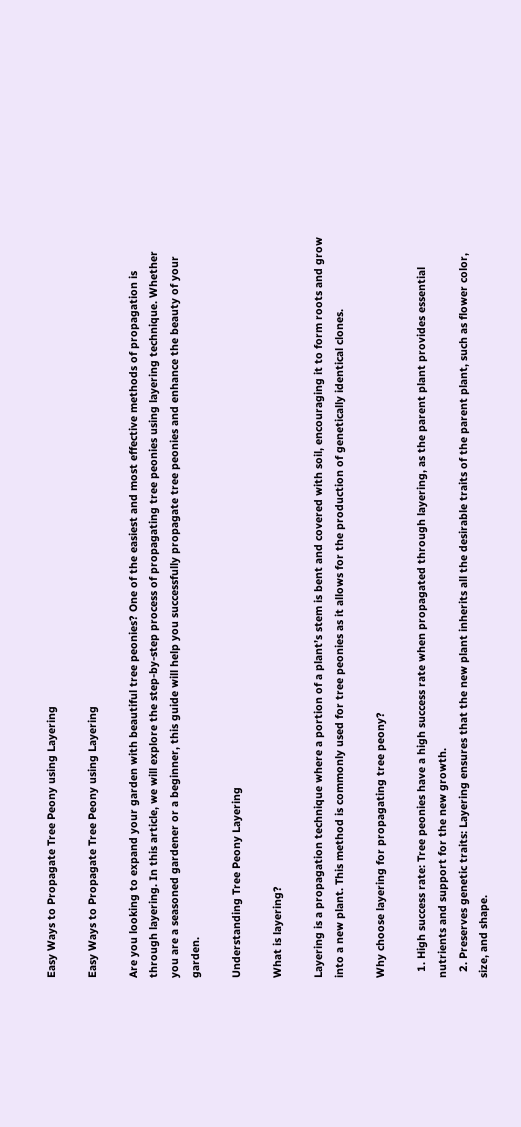Easy Ways to Propagate Tree Peony using Layering

Easy Ways to Propagate Tree Peony using Layering

Are you looking to expand your garden with beautiful tree peonies? One of the easiest and most effective methods of propagation is through layering. In this article, we will explore the step-by-step process of propagating tree peonies using layering technique. Whether you are a seasoned gardener or a beginner, this guide will help you successfully propagate tree peonies and enhance the beauty of your garden.

Understanding Tree Peony Layering

What is layering?

Layering is a propagation technique where a portion of a plant’s stem is bent and covered with soil, encouraging it to form roots and grow into a new plant. This method is commonly used for tree peonies as it allows for the production of genetically identical clones.

Why choose layering for propagating tree peony?

  1. High success rate: Tree peonies have a high success rate when propagated through layering, as the parent plant provides essential nutrients and support for the new growth.
  2. Preserves genetic traits: Layering ensures that the new plant inherits all the desirable traits of the parent plant, such as flower color, size, and shape.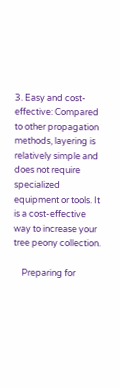3. Easy and cost-effective: Compared to other propagation methods, layering is relatively simple and does not require specialized equipment or tools. It is a cost-effective way to increase your tree peony collection.

    Preparing for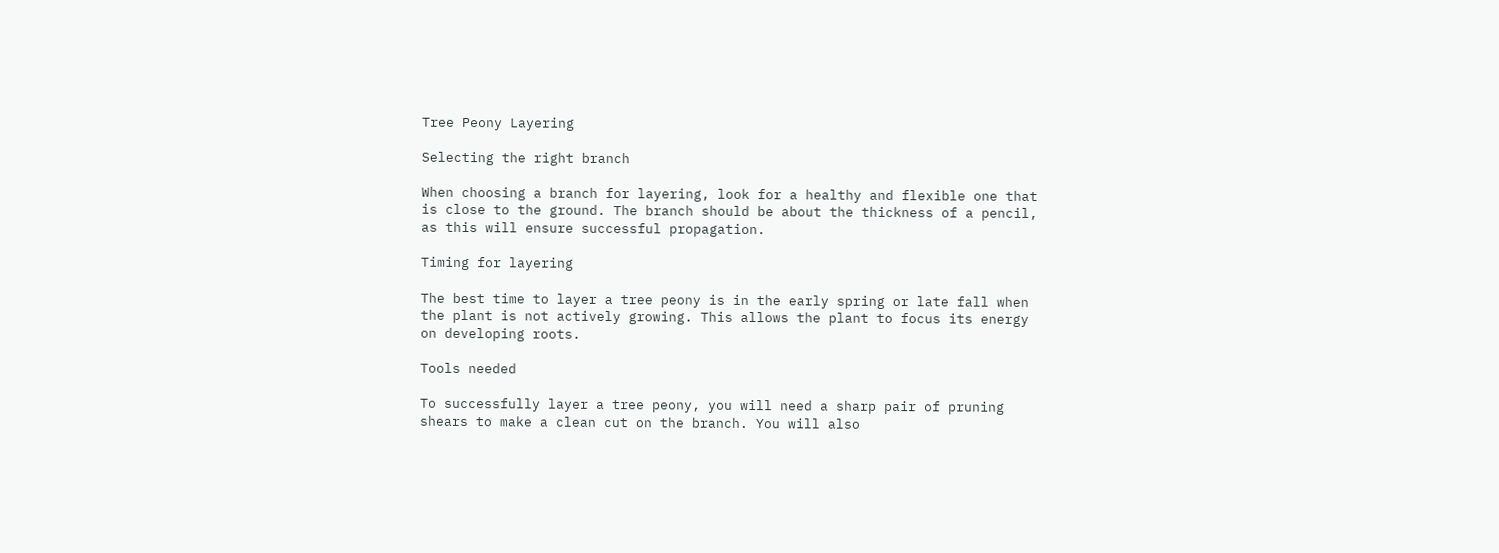Tree Peony Layering

Selecting the right branch

When choosing a branch for layering, look for a healthy and flexible one that is close to the ground. The branch should be about the thickness of a pencil, as this will ensure successful propagation.

Timing for layering

The best time to layer a tree peony is in the early spring or late fall when the plant is not actively growing. This allows the plant to focus its energy on developing roots.

Tools needed

To successfully layer a tree peony, you will need a sharp pair of pruning shears to make a clean cut on the branch. You will also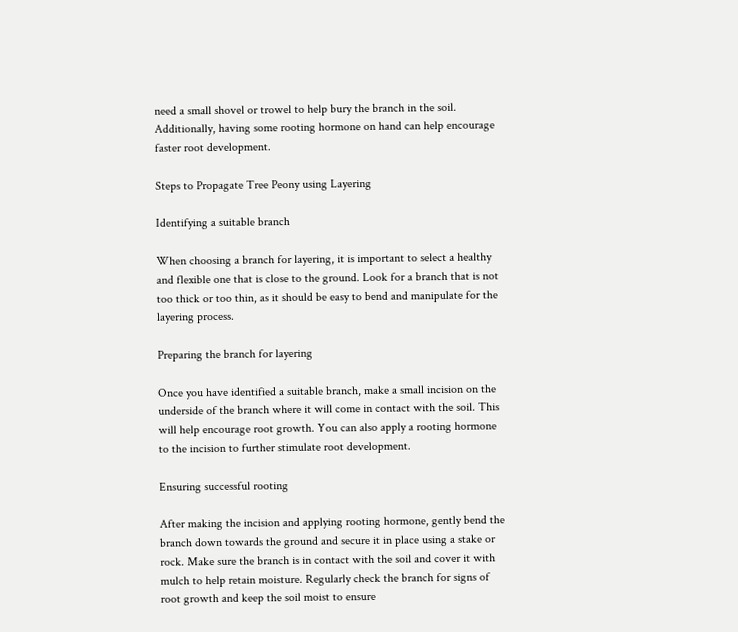need a small shovel or trowel to help bury the branch in the soil. Additionally, having some rooting hormone on hand can help encourage faster root development.

Steps to Propagate Tree Peony using Layering

Identifying a suitable branch

When choosing a branch for layering, it is important to select a healthy and flexible one that is close to the ground. Look for a branch that is not too thick or too thin, as it should be easy to bend and manipulate for the layering process.

Preparing the branch for layering

Once you have identified a suitable branch, make a small incision on the underside of the branch where it will come in contact with the soil. This will help encourage root growth. You can also apply a rooting hormone to the incision to further stimulate root development.

Ensuring successful rooting

After making the incision and applying rooting hormone, gently bend the branch down towards the ground and secure it in place using a stake or rock. Make sure the branch is in contact with the soil and cover it with mulch to help retain moisture. Regularly check the branch for signs of root growth and keep the soil moist to ensure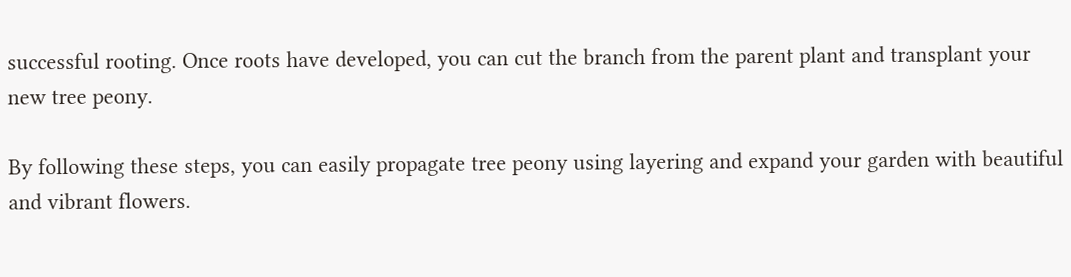successful rooting. Once roots have developed, you can cut the branch from the parent plant and transplant your new tree peony.

By following these steps, you can easily propagate tree peony using layering and expand your garden with beautiful and vibrant flowers.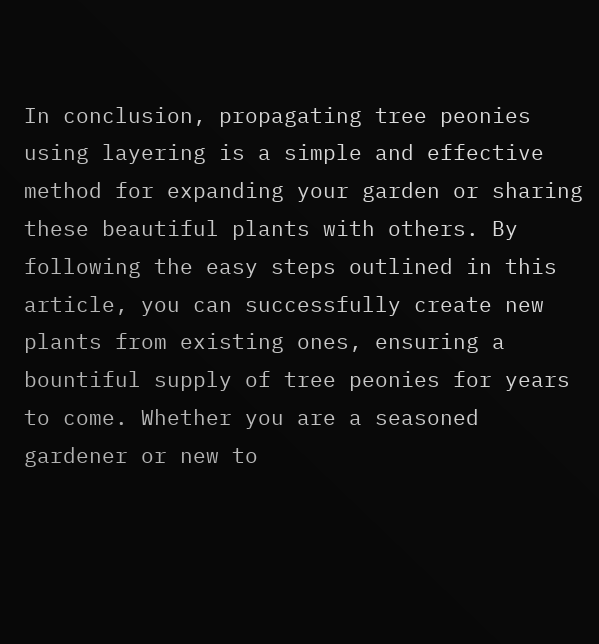In conclusion, propagating tree peonies using layering is a simple and effective method for expanding your garden or sharing these beautiful plants with others. By following the easy steps outlined in this article, you can successfully create new plants from existing ones, ensuring a bountiful supply of tree peonies for years to come. Whether you are a seasoned gardener or new to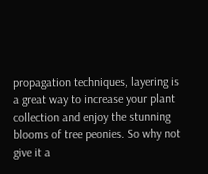propagation techniques, layering is a great way to increase your plant collection and enjoy the stunning blooms of tree peonies. So why not give it a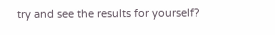try and see the results for yourself?